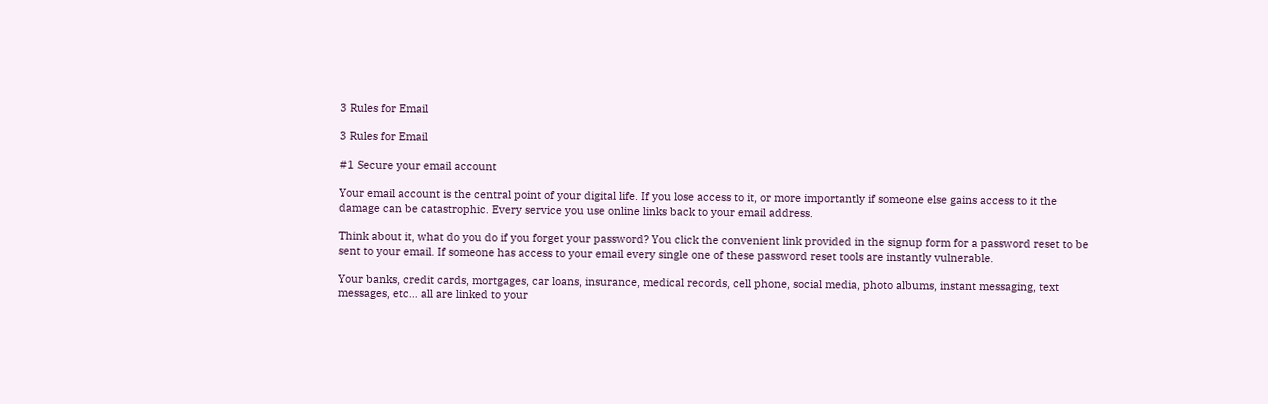3 Rules for Email

3 Rules for Email

#1 Secure your email account

Your email account is the central point of your digital life. If you lose access to it, or more importantly if someone else gains access to it the damage can be catastrophic. Every service you use online links back to your email address.

Think about it, what do you do if you forget your password? You click the convenient link provided in the signup form for a password reset to be sent to your email. If someone has access to your email every single one of these password reset tools are instantly vulnerable.

Your banks, credit cards, mortgages, car loans, insurance, medical records, cell phone, social media, photo albums, instant messaging, text messages, etc… all are linked to your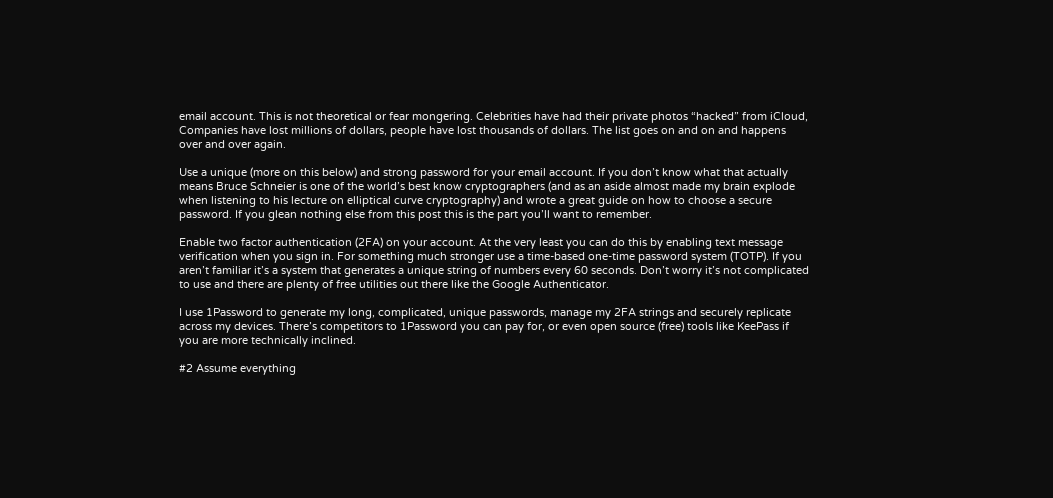email account. This is not theoretical or fear mongering. Celebrities have had their private photos “hacked” from iCloud, Companies have lost millions of dollars, people have lost thousands of dollars. The list goes on and on and happens over and over again.

Use a unique (more on this below) and strong password for your email account. If you don’t know what that actually means Bruce Schneier is one of the world’s best know cryptographers (and as an aside almost made my brain explode when listening to his lecture on elliptical curve cryptography) and wrote a great guide on how to choose a secure password. If you glean nothing else from this post this is the part you’ll want to remember.

Enable two factor authentication (2FA) on your account. At the very least you can do this by enabling text message verification when you sign in. For something much stronger use a time-based one-time password system (TOTP). If you aren’t familiar it’s a system that generates a unique string of numbers every 60 seconds. Don’t worry it’s not complicated to use and there are plenty of free utilities out there like the Google Authenticator.

I use 1Password to generate my long, complicated, unique passwords, manage my 2FA strings and securely replicate across my devices. There’s competitors to 1Password you can pay for, or even open source (free) tools like KeePass if you are more technically inclined.

#2 Assume everything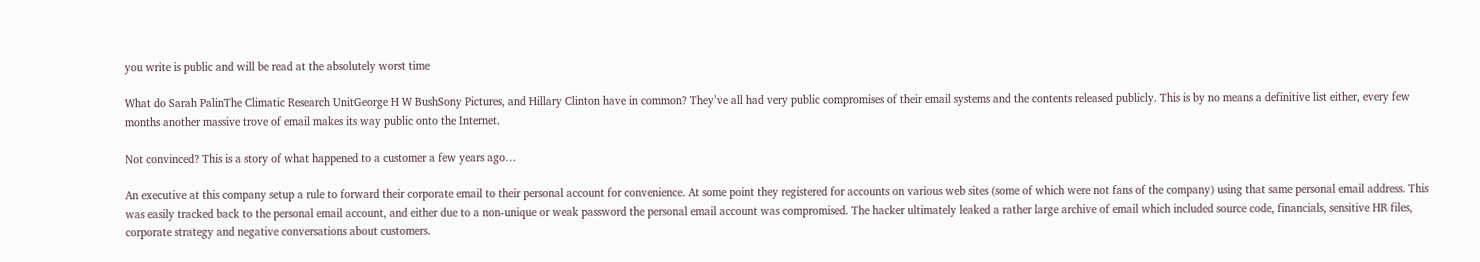you write is public and will be read at the absolutely worst time

What do Sarah PalinThe Climatic Research UnitGeorge H W BushSony Pictures, and Hillary Clinton have in common? They’ve all had very public compromises of their email systems and the contents released publicly. This is by no means a definitive list either, every few months another massive trove of email makes its way public onto the Internet.

Not convinced? This is a story of what happened to a customer a few years ago…

An executive at this company setup a rule to forward their corporate email to their personal account for convenience. At some point they registered for accounts on various web sites (some of which were not fans of the company) using that same personal email address. This was easily tracked back to the personal email account, and either due to a non-unique or weak password the personal email account was compromised. The hacker ultimately leaked a rather large archive of email which included source code, financials, sensitive HR files, corporate strategy and negative conversations about customers.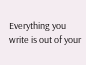Everything you write is out of your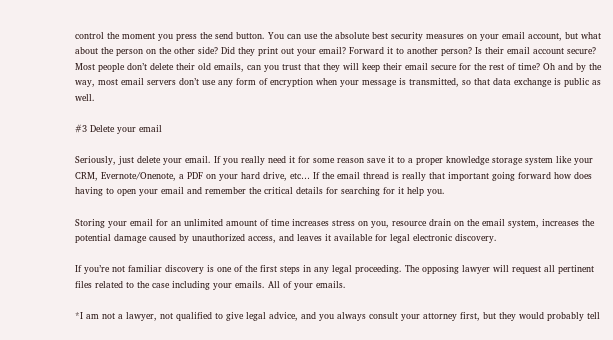control the moment you press the send button. You can use the absolute best security measures on your email account, but what about the person on the other side? Did they print out your email? Forward it to another person? Is their email account secure? Most people don’t delete their old emails, can you trust that they will keep their email secure for the rest of time? Oh and by the way, most email servers don’t use any form of encryption when your message is transmitted, so that data exchange is public as well.

#3 Delete your email

Seriously, just delete your email. If you really need it for some reason save it to a proper knowledge storage system like your CRM, Evernote/Onenote, a PDF on your hard drive, etc… If the email thread is really that important going forward how does having to open your email and remember the critical details for searching for it help you.

Storing your email for an unlimited amount of time increases stress on you, resource drain on the email system, increases the potential damage caused by unauthorized access, and leaves it available for legal electronic discovery.

If you’re not familiar discovery is one of the first steps in any legal proceeding. The opposing lawyer will request all pertinent files related to the case including your emails. All of your emails.

*I am not a lawyer, not qualified to give legal advice, and you always consult your attorney first, but they would probably tell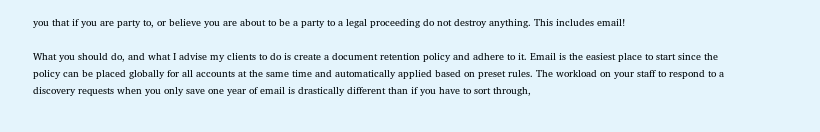you that if you are party to, or believe you are about to be a party to a legal proceeding do not destroy anything. This includes email!

What you should do, and what I advise my clients to do is create a document retention policy and adhere to it. Email is the easiest place to start since the policy can be placed globally for all accounts at the same time and automatically applied based on preset rules. The workload on your staff to respond to a discovery requests when you only save one year of email is drastically different than if you have to sort through,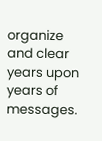organize and clear years upon years of messages.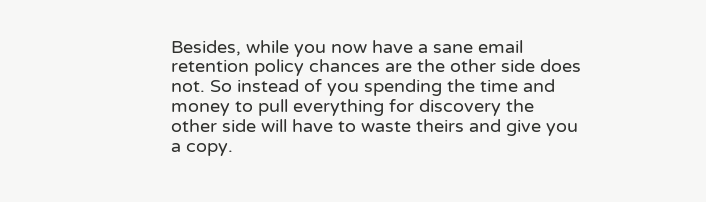Besides, while you now have a sane email retention policy chances are the other side does not. So instead of you spending the time and money to pull everything for discovery the other side will have to waste theirs and give you a copy.